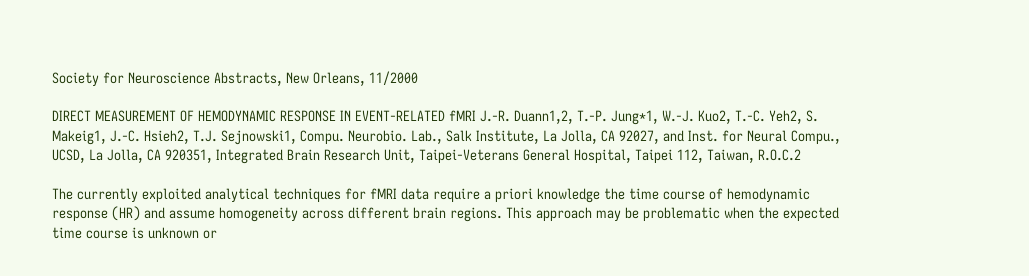Society for Neuroscience Abstracts, New Orleans, 11/2000

DIRECT MEASUREMENT OF HEMODYNAMIC RESPONSE IN EVENT-RELATED fMRI J.-R. Duann1,2, T.-P. Jung*1, W.-J. Kuo2, T.-C. Yeh2, S. Makeig1, J.-C. Hsieh2, T.J. Sejnowski1, Compu. Neurobio. Lab., Salk Institute, La Jolla, CA 92027, and Inst. for Neural Compu., UCSD, La Jolla, CA 920351, Integrated Brain Research Unit, Taipei-Veterans General Hospital, Taipei 112, Taiwan, R.O.C.2

The currently exploited analytical techniques for fMRI data require a priori knowledge the time course of hemodynamic response (HR) and assume homogeneity across different brain regions. This approach may be problematic when the expected time course is unknown or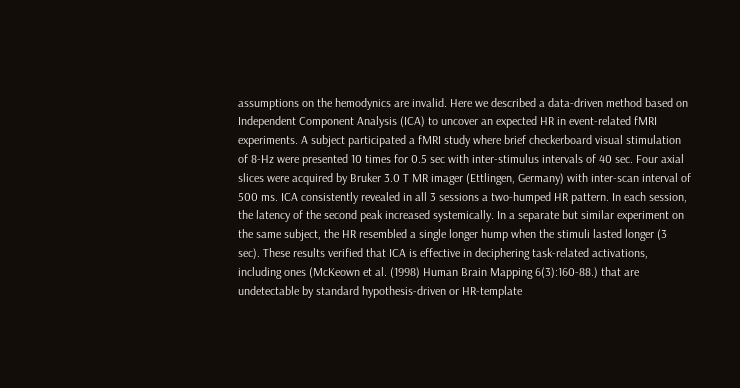assumptions on the hemodynics are invalid. Here we described a data-driven method based on Independent Component Analysis (ICA) to uncover an expected HR in event-related fMRI experiments. A subject participated a fMRI study where brief checkerboard visual stimulation of 8-Hz were presented 10 times for 0.5 sec with inter-stimulus intervals of 40 sec. Four axial slices were acquired by Bruker 3.0 T MR imager (Ettlingen, Germany) with inter-scan interval of 500 ms. ICA consistently revealed in all 3 sessions a two-humped HR pattern. In each session, the latency of the second peak increased systemically. In a separate but similar experiment on the same subject, the HR resembled a single longer hump when the stimuli lasted longer (3 sec). These results verified that ICA is effective in deciphering task-related activations, including ones (McKeown et al. (1998) Human Brain Mapping 6(3):160-88.) that are undetectable by standard hypothesis-driven or HR-template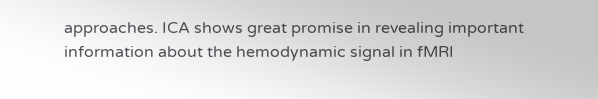approaches. ICA shows great promise in revealing important information about the hemodynamic signal in fMRI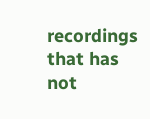recordings that has not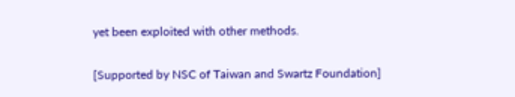yet been exploited with other methods.

[Supported by NSC of Taiwan and Swartz Foundation]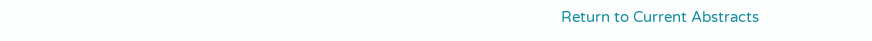Return to Current Abstracts